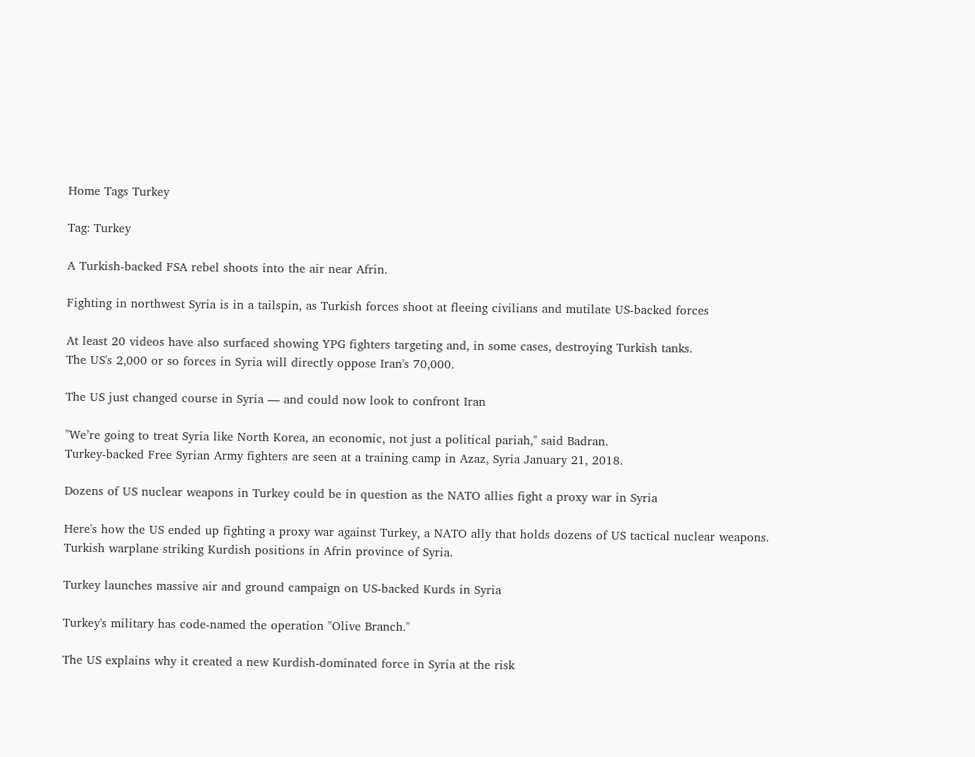Home Tags Turkey

Tag: Turkey

A Turkish-backed FSA rebel shoots into the air near Afrin.

Fighting in northwest Syria is in a tailspin, as Turkish forces shoot at fleeing civilians and mutilate US-backed forces

At least 20 videos have also surfaced showing YPG fighters targeting and, in some cases, destroying Turkish tanks.
The US's 2,000 or so forces in Syria will directly oppose Iran's 70,000.

The US just changed course in Syria — and could now look to confront Iran

"We’re going to treat Syria like North Korea, an economic, not just a political pariah," said Badran.
Turkey-backed Free Syrian Army fighters are seen at a training camp in Azaz, Syria January 21, 2018.

Dozens of US nuclear weapons in Turkey could be in question as the NATO allies fight a proxy war in Syria

Here's how the US ended up fighting a proxy war against Turkey, a NATO ally that holds dozens of US tactical nuclear weapons.
Turkish warplane striking Kurdish positions in Afrin province of Syria.

Turkey launches massive air and ground campaign on US-backed Kurds in Syria

Turkey's military has code-named the operation "Olive Branch."

The US explains why it created a new Kurdish-dominated force in Syria at the risk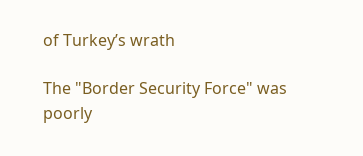of Turkey’s wrath

The "Border Security Force" was poorly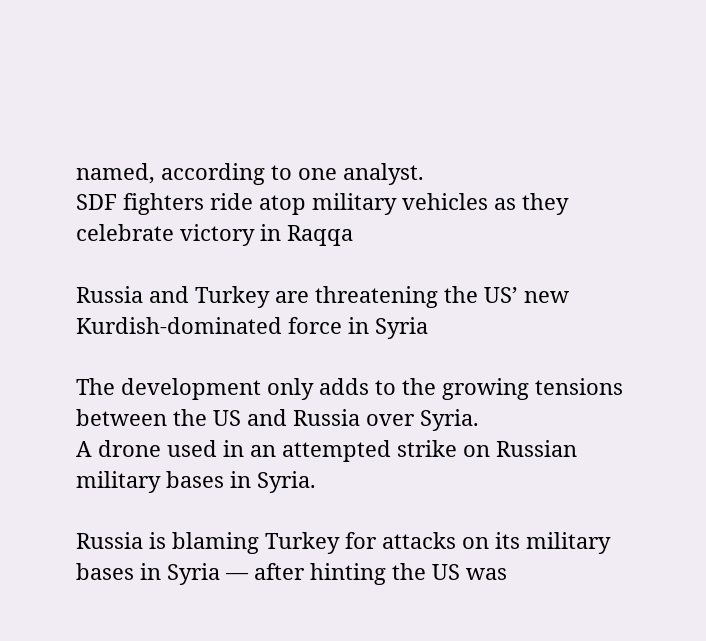named, according to one analyst.
SDF fighters ride atop military vehicles as they celebrate victory in Raqqa

Russia and Turkey are threatening the US’ new Kurdish-dominated force in Syria

The development only adds to the growing tensions between the US and Russia over Syria.
A drone used in an attempted strike on Russian military bases in Syria.

Russia is blaming Turkey for attacks on its military bases in Syria — after hinting the US was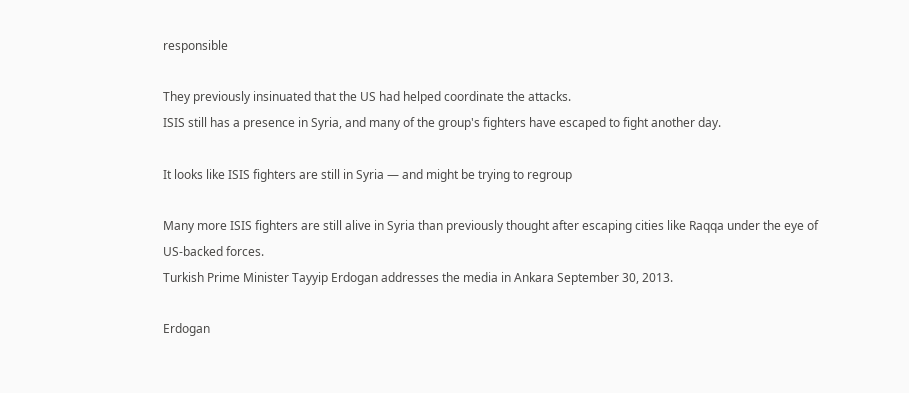responsible

They previously insinuated that the US had helped coordinate the attacks.
ISIS still has a presence in Syria, and many of the group's fighters have escaped to fight another day.

It looks like ISIS fighters are still in Syria — and might be trying to regroup

Many more ISIS fighters are still alive in Syria than previously thought after escaping cities like Raqqa under the eye of US-backed forces.
Turkish Prime Minister Tayyip Erdogan addresses the media in Ankara September 30, 2013.

Erdogan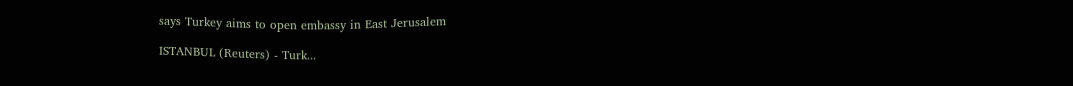says Turkey aims to open embassy in East Jerusalem

ISTANBUL (Reuters) - Turk...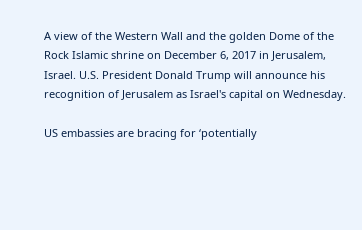A view of the Western Wall and the golden Dome of the Rock Islamic shrine on December 6, 2017 in Jerusalem, Israel. U.S. President Donald Trump will announce his recognition of Jerusalem as Israel's capital on Wednesday.

US embassies are bracing for ‘potentially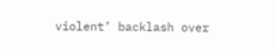violent’ backlash over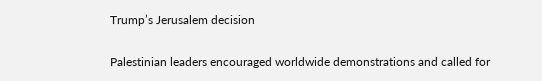Trump’s Jerusalem decision

Palestinian leaders encouraged worldwide demonstrations and called for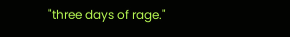"three days of rage."